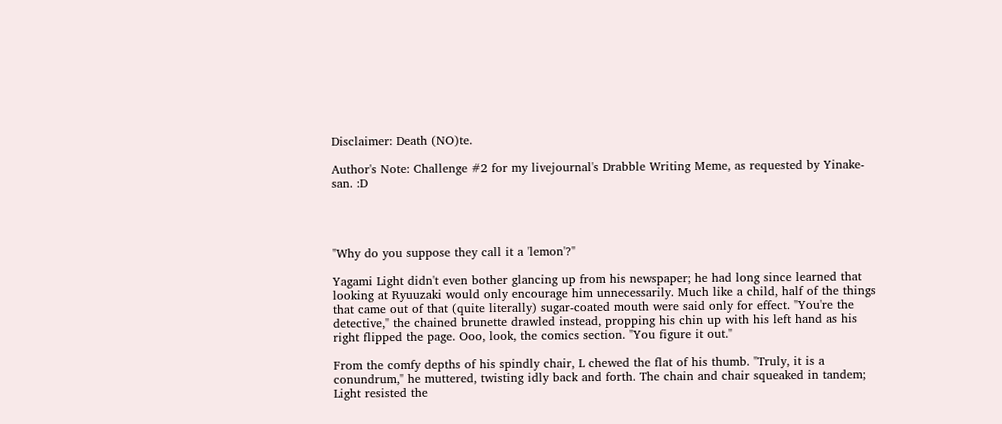Disclaimer: Death (NO)te.

Author's Note: Challenge #2 for my livejournal's Drabble Writing Meme, as requested by Yinake-san. :D




"Why do you suppose they call it a 'lemon'?"

Yagami Light didn't even bother glancing up from his newspaper; he had long since learned that looking at Ryuuzaki would only encourage him unnecessarily. Much like a child, half of the things that came out of that (quite literally) sugar-coated mouth were said only for effect. "You're the detective," the chained brunette drawled instead, propping his chin up with his left hand as his right flipped the page. Ooo, look, the comics section. "You figure it out."

From the comfy depths of his spindly chair, L chewed the flat of his thumb. "Truly, it is a conundrum," he muttered, twisting idly back and forth. The chain and chair squeaked in tandem; Light resisted the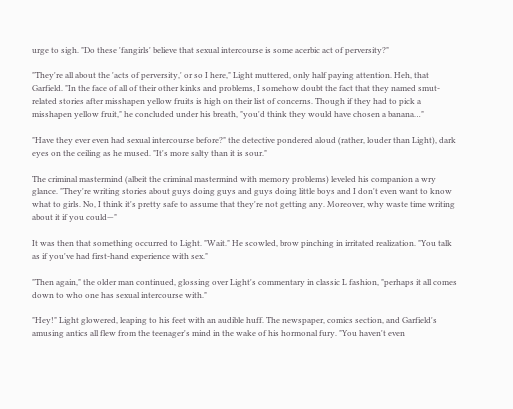urge to sigh. "Do these 'fangirls' believe that sexual intercourse is some acerbic act of perversity?"

"They're all about the 'acts of perversity,' or so I here," Light muttered, only half paying attention. Heh, that Garfield. "In the face of all of their other kinks and problems, I somehow doubt the fact that they named smut-related stories after misshapen yellow fruits is high on their list of concerns. Though if they had to pick a misshapen yellow fruit," he concluded under his breath, "you'd think they would have chosen a banana…"

"Have they ever even had sexual intercourse before?" the detective pondered aloud (rather, louder than Light), dark eyes on the ceiling as he mused. "It's more salty than it is sour."

The criminal mastermind (albeit the criminal mastermind with memory problems) leveled his companion a wry glance. "They're writing stories about guys doing guys and guys doing little boys and I don't even want to know what to girls. No, I think it's pretty safe to assume that they're not getting any. Moreover, why waste time writing about it if you could—"

It was then that something occurred to Light. "Wait." He scowled, brow pinching in irritated realization. "You talk as if you've had first-hand experience with sex."

"Then again," the older man continued, glossing over Light's commentary in classic L fashion, "perhaps it all comes down to who one has sexual intercourse with."

"Hey!" Light glowered, leaping to his feet with an audible huff. The newspaper, comics section, and Garfield's amusing antics all flew from the teenager's mind in the wake of his hormonal fury. "You haven't even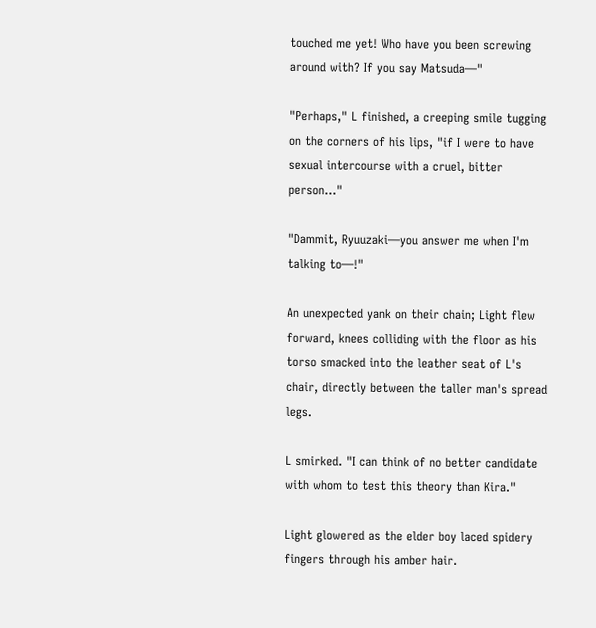touched me yet! Who have you been screwing around with? If you say Matsuda—"

"Perhaps," L finished, a creeping smile tugging on the corners of his lips, "if I were to have sexual intercourse with a cruel, bitter person…"

"Dammit, Ryuuzaki—you answer me when I'm talking to—!"

An unexpected yank on their chain; Light flew forward, knees colliding with the floor as his torso smacked into the leather seat of L's chair, directly between the taller man's spread legs.

L smirked. "I can think of no better candidate with whom to test this theory than Kira."

Light glowered as the elder boy laced spidery fingers through his amber hair.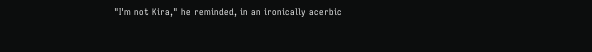"I'm not Kira," he reminded, in an ironically acerbic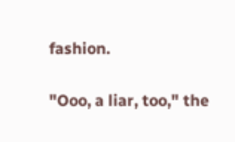fashion.

"Ooo, a liar, too," the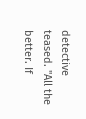detective teased. "All the better. If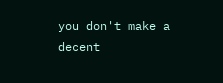you don't make a decent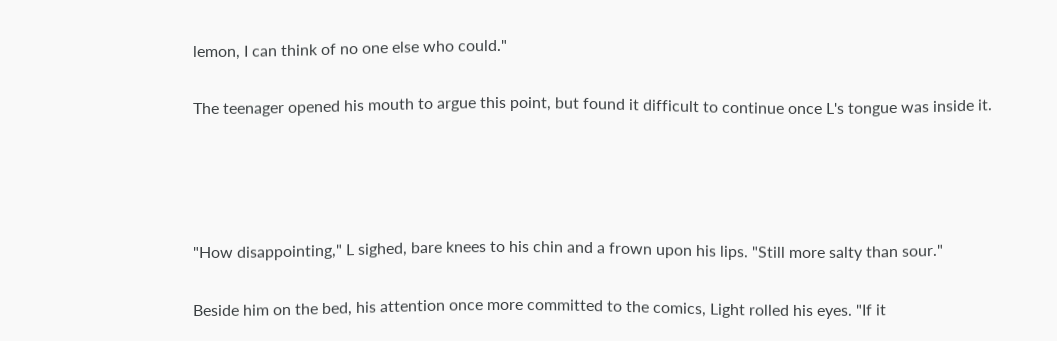lemon, I can think of no one else who could."

The teenager opened his mouth to argue this point, but found it difficult to continue once L's tongue was inside it.




"How disappointing," L sighed, bare knees to his chin and a frown upon his lips. "Still more salty than sour."

Beside him on the bed, his attention once more committed to the comics, Light rolled his eyes. "If it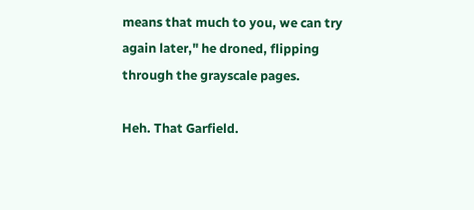means that much to you, we can try again later," he droned, flipping through the grayscale pages.

Heh. That Garfield.